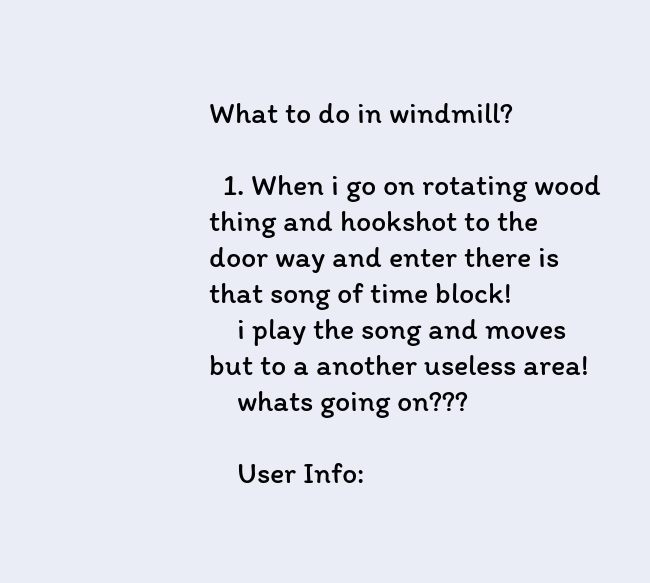What to do in windmill?

  1. When i go on rotating wood thing and hookshot to the door way and enter there is that song of time block!
    i play the song and moves but to a another useless area!
    whats going on???

    User Info: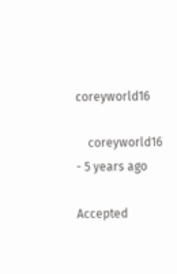coreyworld16

    coreyworld16 - 5 years ago

Accepted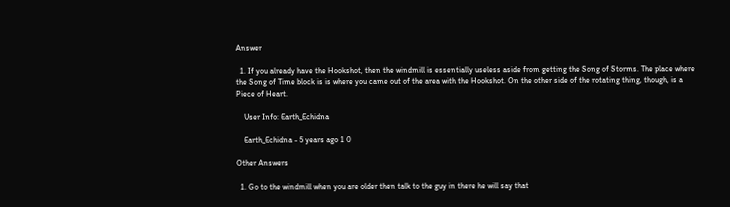Answer

  1. If you already have the Hookshot, then the windmill is essentially useless aside from getting the Song of Storms. The place where the Song of Time block is is where you came out of the area with the Hookshot. On the other side of the rotating thing, though, is a Piece of Heart.

    User Info: Earth_Echidna

    Earth_Echidna - 5 years ago 1 0

Other Answers

  1. Go to the windmill when you are older then talk to the guy in there he will say that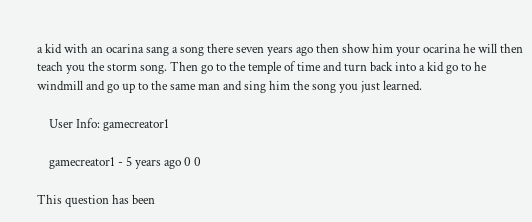a kid with an ocarina sang a song there seven years ago then show him your ocarina he will then teach you the storm song. Then go to the temple of time and turn back into a kid go to he windmill and go up to the same man and sing him the song you just learned.

    User Info: gamecreator1

    gamecreator1 - 5 years ago 0 0

This question has been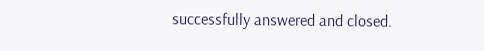successfully answered and closed.